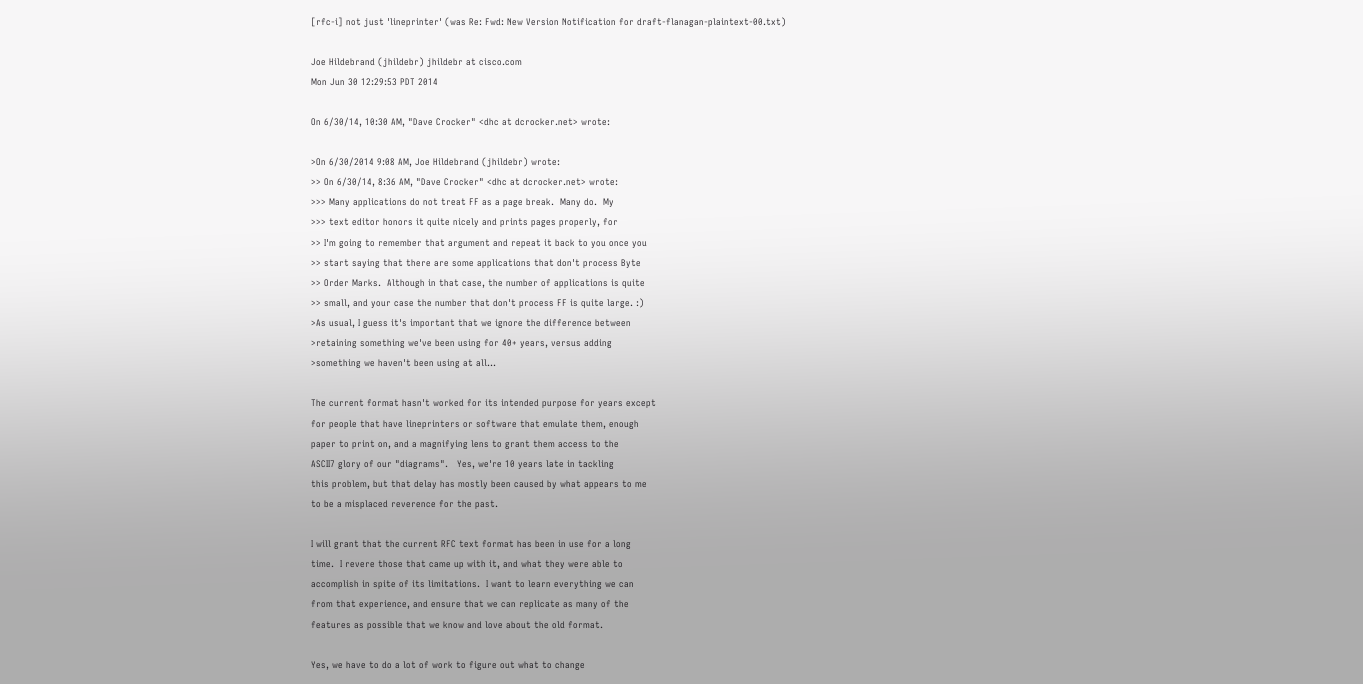[rfc-i] not just 'lineprinter' (was Re: Fwd: New Version Notification for draft-flanagan-plaintext-00.txt)

Joe Hildebrand (jhildebr) jhildebr at cisco.com
Mon Jun 30 12:29:53 PDT 2014

On 6/30/14, 10:30 AM, "Dave Crocker" <dhc at dcrocker.net> wrote:

>On 6/30/2014 9:08 AM, Joe Hildebrand (jhildebr) wrote:
>> On 6/30/14, 8:36 AM, "Dave Crocker" <dhc at dcrocker.net> wrote:
>>> Many applications do not treat FF as a page break.  Many do.  My
>>> text editor honors it quite nicely and prints pages properly, for
>> I'm going to remember that argument and repeat it back to you once you
>> start saying that there are some applications that don't process Byte
>> Order Marks.  Although in that case, the number of applications is quite
>> small, and your case the number that don't process FF is quite large. :)
>As usual, I guess it's important that we ignore the difference between
>retaining something we've been using for 40+ years, versus adding
>something we haven't been using at all...

The current format hasn't worked for its intended purpose for years except
for people that have lineprinters or software that emulate them, enough
paper to print on, and a magnifying lens to grant them access to the
ASCII7 glory of our "diagrams".   Yes, we're 10 years late in tackling
this problem, but that delay has mostly been caused by what appears to me
to be a misplaced reverence for the past.

I will grant that the current RFC text format has been in use for a long
time.  I revere those that came up with it, and what they were able to
accomplish in spite of its limitations.  I want to learn everything we can
from that experience, and ensure that we can replicate as many of the
features as possible that we know and love about the old format.

Yes, we have to do a lot of work to figure out what to change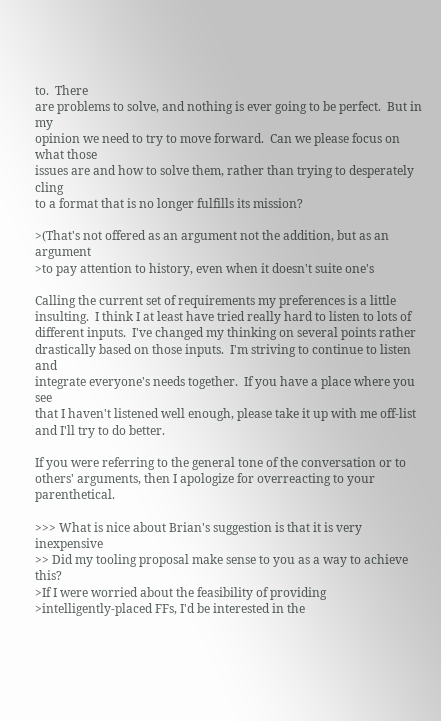to.  There
are problems to solve, and nothing is ever going to be perfect.  But in my
opinion we need to try to move forward.  Can we please focus on what those
issues are and how to solve them, rather than trying to desperately cling
to a format that is no longer fulfills its mission?

>(That's not offered as an argument not the addition, but as an argument
>to pay attention to history, even when it doesn't suite one's

Calling the current set of requirements my preferences is a little
insulting.  I think I at least have tried really hard to listen to lots of
different inputs.  I've changed my thinking on several points rather
drastically based on those inputs.  I'm striving to continue to listen and
integrate everyone's needs together.  If you have a place where you see
that I haven't listened well enough, please take it up with me off-list
and I'll try to do better.

If you were referring to the general tone of the conversation or to
others' arguments, then I apologize for overreacting to your parenthetical.

>>> What is nice about Brian's suggestion is that it is very inexpensive
>> Did my tooling proposal make sense to you as a way to achieve this?
>If I were worried about the feasibility of providing
>intelligently-placed FFs, I'd be interested in the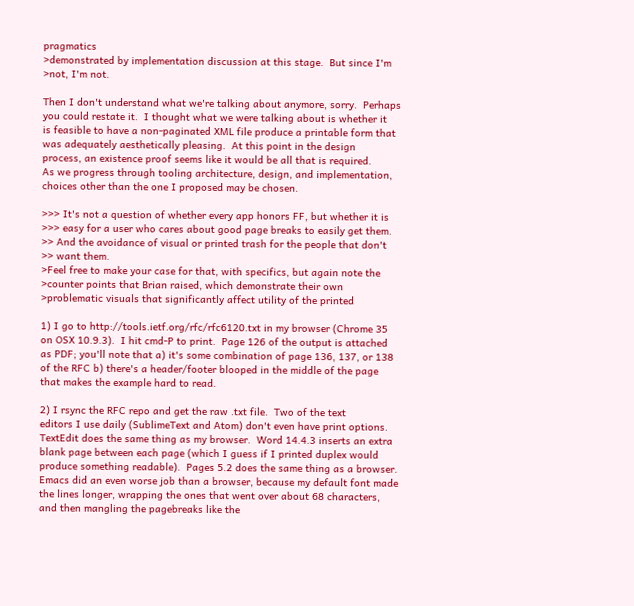pragmatics
>demonstrated by implementation discussion at this stage.  But since I'm
>not, I'm not.

Then I don't understand what we're talking about anymore, sorry.  Perhaps
you could restate it.  I thought what we were talking about is whether it
is feasible to have a non-paginated XML file produce a printable form that
was adequately aesthetically pleasing.  At this point in the design
process, an existence proof seems like it would be all that is required.
As we progress through tooling architecture, design, and implementation,
choices other than the one I proposed may be chosen.

>>> It's not a question of whether every app honors FF, but whether it is
>>> easy for a user who cares about good page breaks to easily get them.
>> And the avoidance of visual or printed trash for the people that don't
>> want them.
>Feel free to make your case for that, with specifics, but again note the
>counter points that Brian raised, which demonstrate their own
>problematic visuals that significantly affect utility of the printed

1) I go to http://tools.ietf.org/rfc/rfc6120.txt in my browser (Chrome 35
on OSX 10.9.3).  I hit cmd-P to print.  Page 126 of the output is attached
as PDF; you'll note that a) it's some combination of page 136, 137, or 138
of the RFC b) there's a header/footer blooped in the middle of the page
that makes the example hard to read.

2) I rsync the RFC repo and get the raw .txt file.  Two of the text
editors I use daily (SublimeText and Atom) don't even have print options.
TextEdit does the same thing as my browser.  Word 14.4.3 inserts an extra
blank page between each page (which I guess if I printed duplex would
produce something readable).  Pages 5.2 does the same thing as a browser.
Emacs did an even worse job than a browser, because my default font made
the lines longer, wrapping the ones that went over about 68 characters,
and then mangling the pagebreaks like the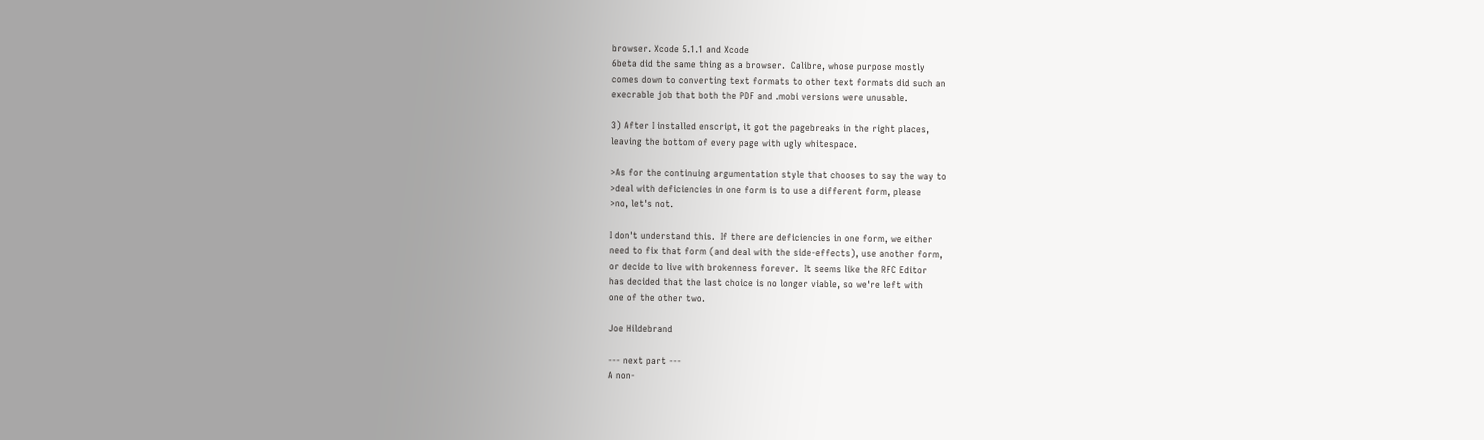browser. Xcode 5.1.1 and Xcode
6beta did the same thing as a browser.  Calibre, whose purpose mostly
comes down to converting text formats to other text formats did such an
execrable job that both the PDF and .mobi versions were unusable.

3) After I installed enscript, it got the pagebreaks in the right places,
leaving the bottom of every page with ugly whitespace.

>As for the continuing argumentation style that chooses to say the way to
>deal with deficiencies in one form is to use a different form, please
>no, let's not.

I don't understand this.  If there are deficiencies in one form, we either
need to fix that form (and deal with the side-effects), use another form,
or decide to live with brokenness forever.  It seems like the RFC Editor
has decided that the last choice is no longer viable, so we're left with
one of the other two.

Joe Hildebrand

--- next part ---
A non-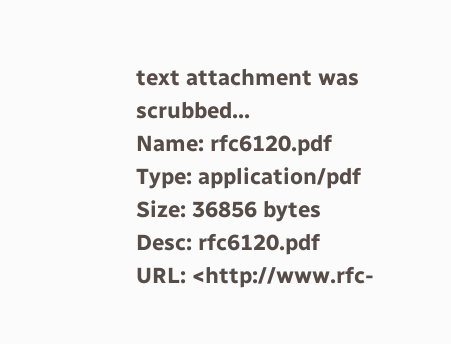text attachment was scrubbed...
Name: rfc6120.pdf
Type: application/pdf
Size: 36856 bytes
Desc: rfc6120.pdf
URL: <http://www.rfc-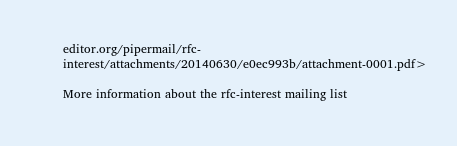editor.org/pipermail/rfc-interest/attachments/20140630/e0ec993b/attachment-0001.pdf>

More information about the rfc-interest mailing list